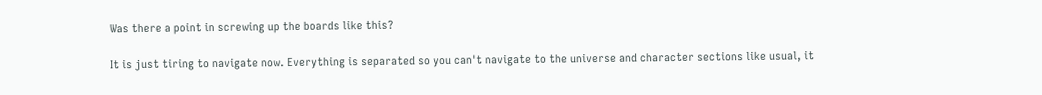Was there a point in screwing up the boards like this?

It is just tiring to navigate now. Everything is separated so you can't navigate to the universe and character sections like usual, it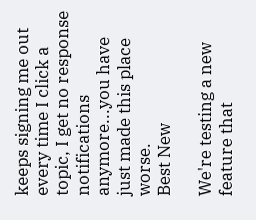keeps signing me out every time I click a topic, I get no response notifications anymore...you have just made this place worse.
Best New

We're testing a new feature that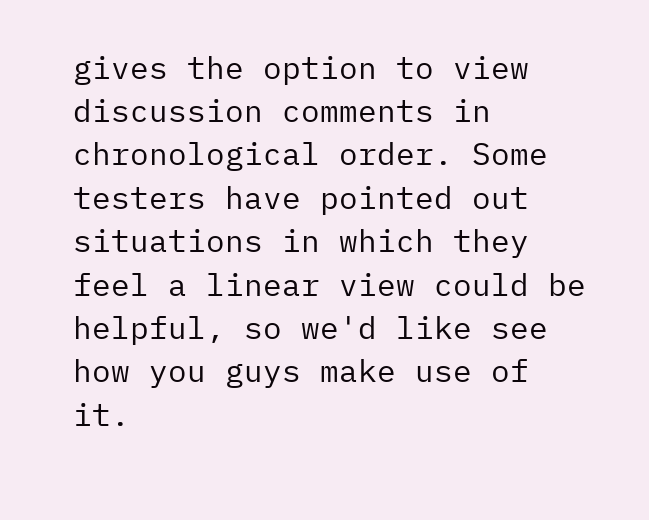gives the option to view discussion comments in chronological order. Some testers have pointed out situations in which they feel a linear view could be helpful, so we'd like see how you guys make use of it.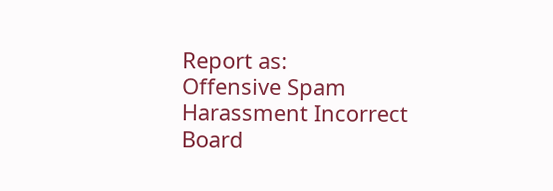Report as:
Offensive Spam Harassment Incorrect Board